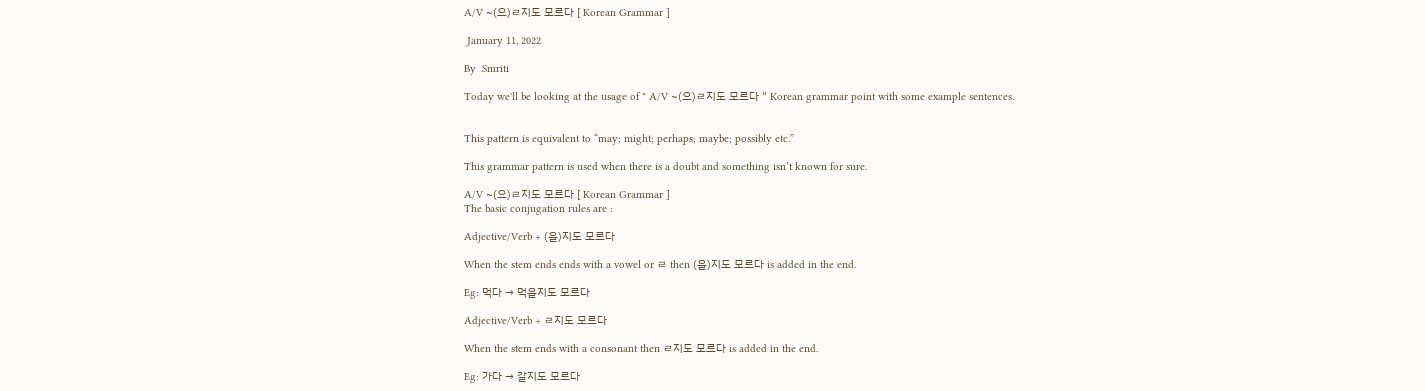A/V ~(으)ㄹ지도 모르다 [ Korean Grammar ]

 January 11, 2022

By  Smriti

Today we'll be looking at the usage of " A/V ~(으)ㄹ지도 모르다 " Korean grammar point with some example sentences.


This pattern is equivalent to “may; might; perhaps; maybe; possibly etc.”

This grammar pattern is used when there is a doubt and something isn’t known for sure.

A/V ~(으)ㄹ지도 모르다 [ Korean Grammar ]
The basic conjugation rules are :

Adjective/Verb + (을)지도 모르다

When the stem ends ends with a vowel or ㄹ then (을)지도 모르다 is added in the end.

Eg: 먹다 → 먹을지도 모르다

Adjective/Verb + ㄹ지도 모르다

When the stem ends with a consonant then ㄹ지도 모르다 is added in the end.

Eg: 가다 → 갈지도 모르다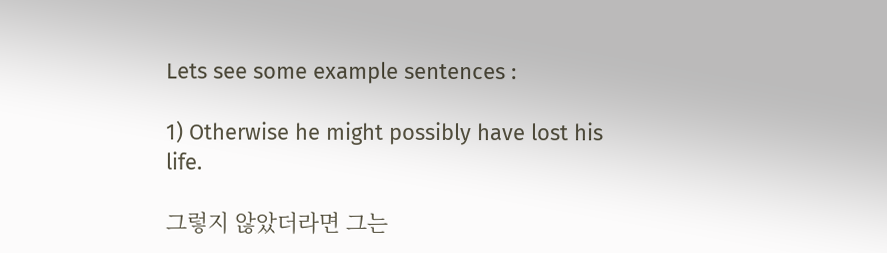Lets see some example sentences :

1) Otherwise he might possibly have lost his life.

그렇지 않았더라면 그는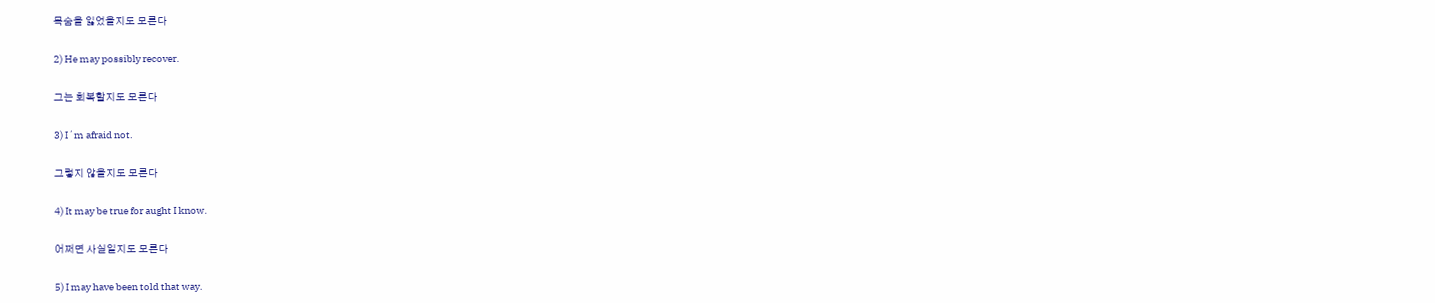목숨을 잃었을지도 모른다

2) He may possibly recover.

그는 회복할지도 모른다

3) I´m afraid not.

그렇지 않을지도 모른다

4) It may be true for aught I know.

어쩌면 사실일지도 모른다

5) I may have been told that way.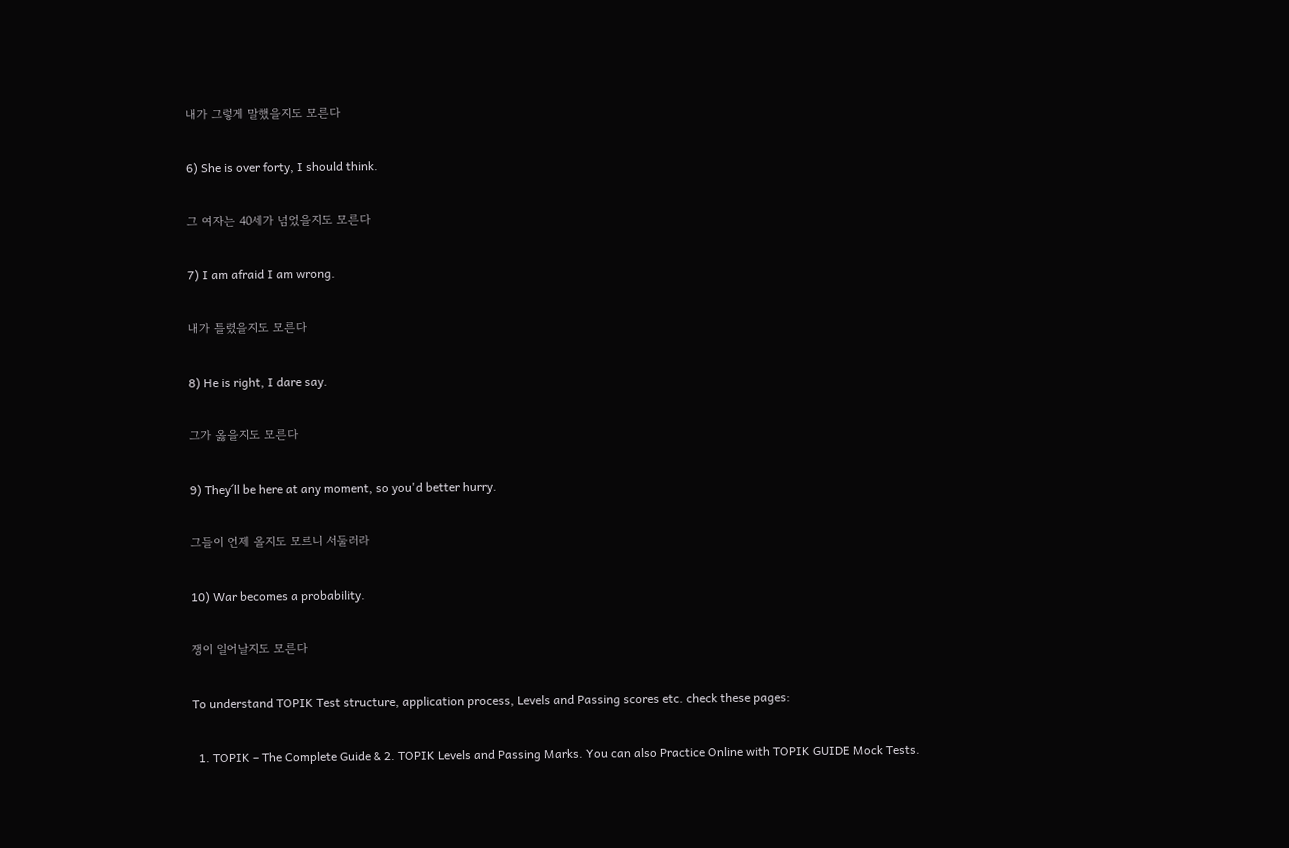내가 그렇게 말했을지도 모른다

6) She is over forty, I should think.

그 여자는 40세가 넘었을지도 모른다

7) I am afraid I am wrong.

내가 틀렸을지도 모른다

8) He is right, I dare say.

그가 옳을지도 모른다

9) They´ll be here at any moment, so you'd better hurry.

그들이 언제 올지도 모르니 서둘러라

10) War becomes a probability.

쟁이 일어날지도 모른다

To understand TOPIK Test structure, application process, Levels and Passing scores etc. check these pages:

  1. TOPIK – The Complete Guide & 2. TOPIK Levels and Passing Marks. You can also Practice Online with TOPIK GUIDE Mock Tests.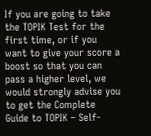If you are going to take the TOPIK Test for the first time, or if you want to give your score a boost so that you can pass a higher level, we would strongly advise you to get the Complete Guide to TOPIK – Self-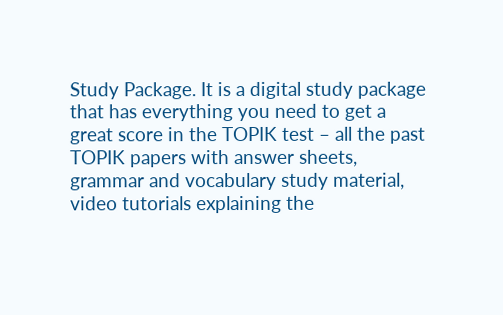Study Package. It is a digital study package that has everything you need to get a great score in the TOPIK test – all the past TOPIK papers with answer sheets, grammar and vocabulary study material, video tutorials explaining the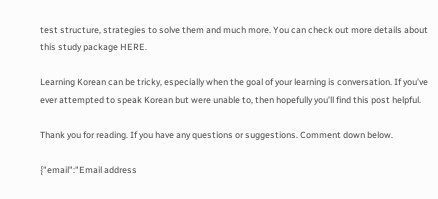test structure, strategies to solve them and much more. You can check out more details about this study package HERE.

Learning Korean can be tricky, especially when the goal of your learning is conversation. If you’ve ever attempted to speak Korean but were unable to, then hopefully you’ll find this post helpful.

Thank you for reading. If you have any questions or suggestions. Comment down below.

{"email":"Email address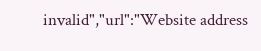invalid","url":"Website address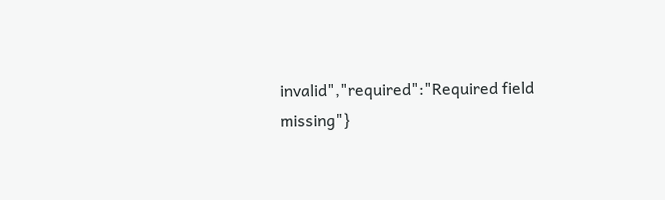invalid","required":"Required field missing"}